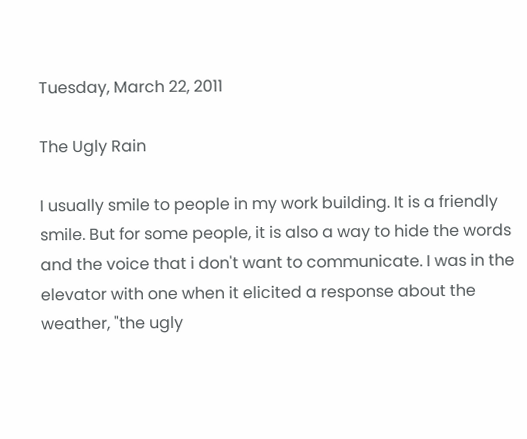Tuesday, March 22, 2011

The Ugly Rain

I usually smile to people in my work building. It is a friendly smile. But for some people, it is also a way to hide the words and the voice that i don't want to communicate. I was in the elevator with one when it elicited a response about the weather, "the ugly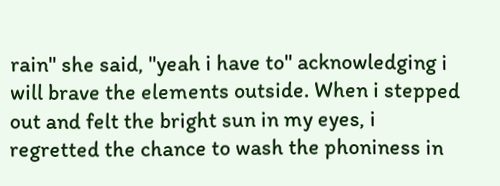rain" she said, "yeah i have to" acknowledging i will brave the elements outside. When i stepped out and felt the bright sun in my eyes, i regretted the chance to wash the phoniness in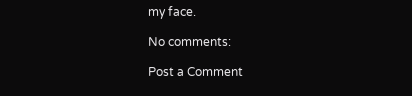my face.

No comments:

Post a Comment